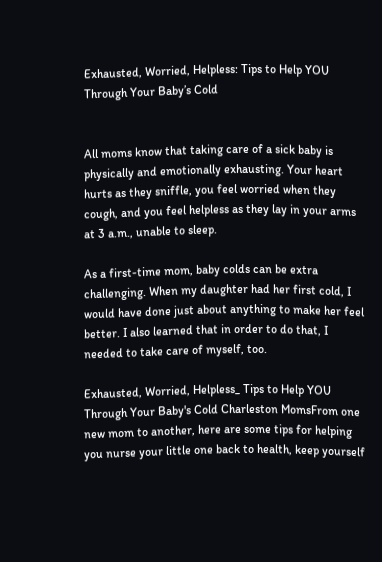Exhausted, Worried, Helpless: Tips to Help YOU Through Your Baby’s Cold


All moms know that taking care of a sick baby is physically and emotionally exhausting. Your heart hurts as they sniffle, you feel worried when they cough, and you feel helpless as they lay in your arms at 3 a.m., unable to sleep.

As a first-time mom, baby colds can be extra challenging. When my daughter had her first cold, I would have done just about anything to make her feel better. I also learned that in order to do that, I needed to take care of myself, too.

Exhausted, Worried, Helpless_ Tips to Help YOU Through Your Baby's Cold Charleston MomsFrom one new mom to another, here are some tips for helping you nurse your little one back to health, keep yourself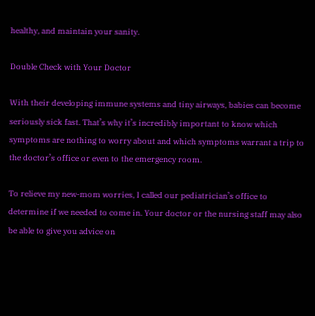healthy, and maintain your sanity.

Double Check with Your Doctor

With their developing immune systems and tiny airways, babies can become seriously sick fast. That’s why it’s incredibly important to know which symptoms are nothing to worry about and which symptoms warrant a trip to the doctor’s office or even to the emergency room.

To relieve my new-mom worries, I called our pediatrician’s office to determine if we needed to come in. Your doctor or the nursing staff may also be able to give you advice on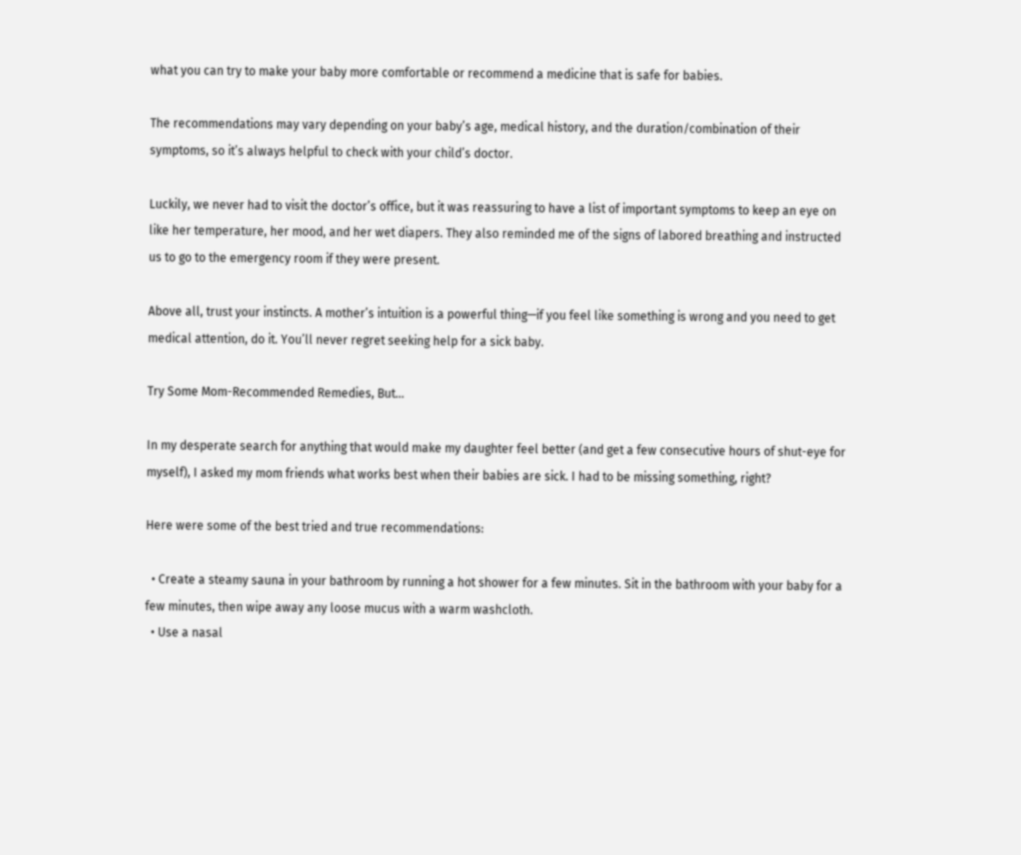what you can try to make your baby more comfortable or recommend a medicine that is safe for babies.

The recommendations may vary depending on your baby’s age, medical history, and the duration/combination of their symptoms, so it’s always helpful to check with your child’s doctor.

Luckily, we never had to visit the doctor’s office, but it was reassuring to have a list of important symptoms to keep an eye on like her temperature, her mood, and her wet diapers. They also reminded me of the signs of labored breathing and instructed us to go to the emergency room if they were present.

Above all, trust your instincts. A mother’s intuition is a powerful thing—if you feel like something is wrong and you need to get medical attention, do it. You’ll never regret seeking help for a sick baby.

Try Some Mom-Recommended Remedies, But…

In my desperate search for anything that would make my daughter feel better (and get a few consecutive hours of shut-eye for myself), I asked my mom friends what works best when their babies are sick. I had to be missing something, right?

Here were some of the best tried and true recommendations:

  • Create a steamy sauna in your bathroom by running a hot shower for a few minutes. Sit in the bathroom with your baby for a few minutes, then wipe away any loose mucus with a warm washcloth.
  • Use a nasal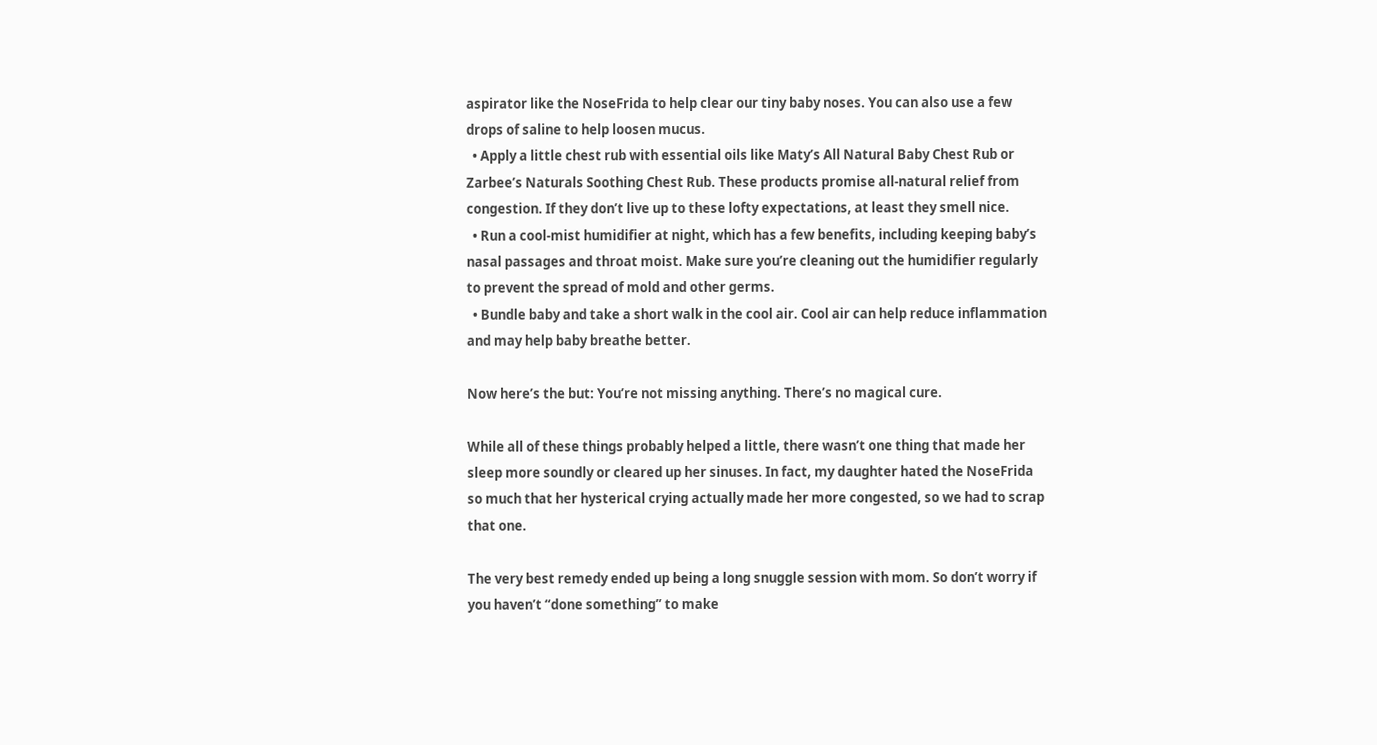aspirator like the NoseFrida to help clear our tiny baby noses. You can also use a few drops of saline to help loosen mucus.
  • Apply a little chest rub with essential oils like Maty’s All Natural Baby Chest Rub or Zarbee’s Naturals Soothing Chest Rub. These products promise all-natural relief from congestion. If they don’t live up to these lofty expectations, at least they smell nice.
  • Run a cool-mist humidifier at night, which has a few benefits, including keeping baby’s nasal passages and throat moist. Make sure you’re cleaning out the humidifier regularly to prevent the spread of mold and other germs.
  • Bundle baby and take a short walk in the cool air. Cool air can help reduce inflammation and may help baby breathe better.

Now here’s the but: You’re not missing anything. There’s no magical cure.

While all of these things probably helped a little, there wasn’t one thing that made her sleep more soundly or cleared up her sinuses. In fact, my daughter hated the NoseFrida so much that her hysterical crying actually made her more congested, so we had to scrap that one.

The very best remedy ended up being a long snuggle session with mom. So don’t worry if you haven’t “done something” to make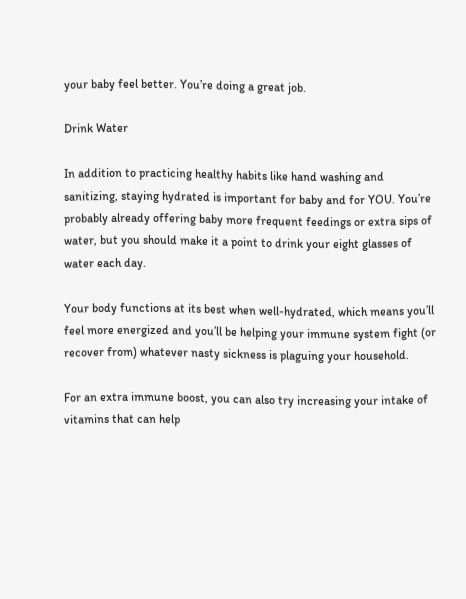your baby feel better. You’re doing a great job.

Drink Water

In addition to practicing healthy habits like hand washing and sanitizing, staying hydrated is important for baby and for YOU. You’re probably already offering baby more frequent feedings or extra sips of water, but you should make it a point to drink your eight glasses of water each day.

Your body functions at its best when well-hydrated, which means you’ll feel more energized and you’ll be helping your immune system fight (or recover from) whatever nasty sickness is plaguing your household.

For an extra immune boost, you can also try increasing your intake of vitamins that can help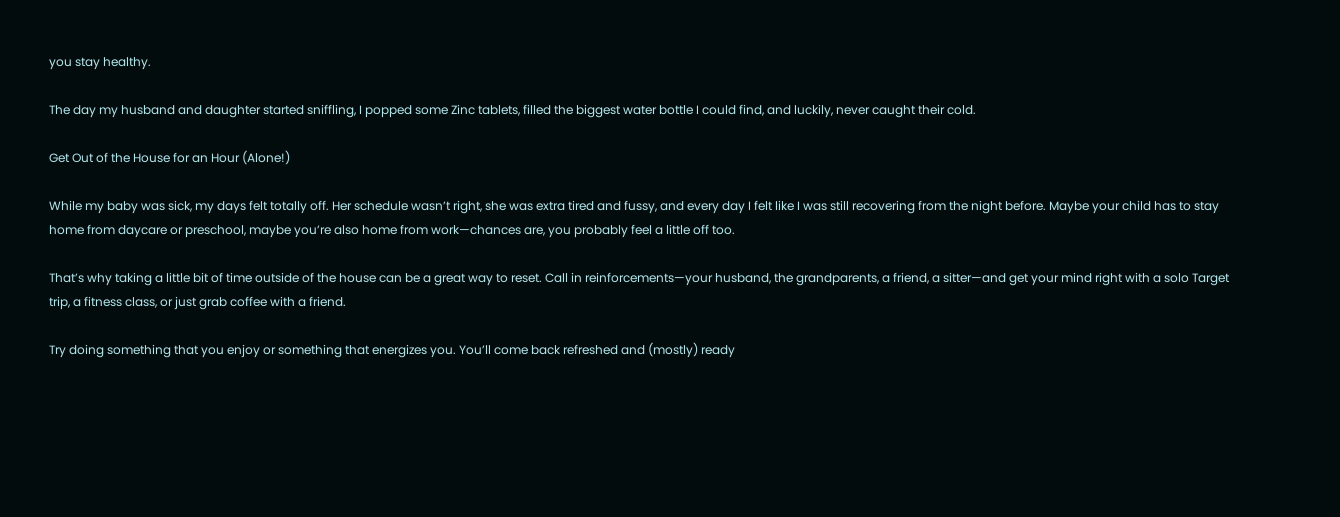you stay healthy.

The day my husband and daughter started sniffling, I popped some Zinc tablets, filled the biggest water bottle I could find, and luckily, never caught their cold.

Get Out of the House for an Hour (Alone!)

While my baby was sick, my days felt totally off. Her schedule wasn’t right, she was extra tired and fussy, and every day I felt like I was still recovering from the night before. Maybe your child has to stay home from daycare or preschool, maybe you’re also home from work—chances are, you probably feel a little off too.

That’s why taking a little bit of time outside of the house can be a great way to reset. Call in reinforcements—your husband, the grandparents, a friend, a sitter—and get your mind right with a solo Target trip, a fitness class, or just grab coffee with a friend.

Try doing something that you enjoy or something that energizes you. You’ll come back refreshed and (mostly) ready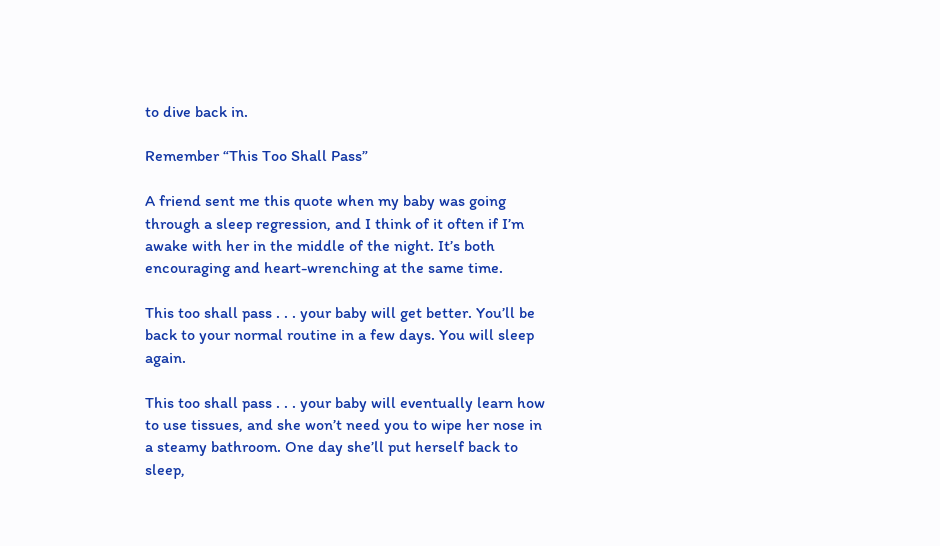to dive back in.

Remember “This Too Shall Pass”

A friend sent me this quote when my baby was going through a sleep regression, and I think of it often if I’m awake with her in the middle of the night. It’s both encouraging and heart-wrenching at the same time.

This too shall pass . . . your baby will get better. You’ll be back to your normal routine in a few days. You will sleep again.

This too shall pass . . . your baby will eventually learn how to use tissues, and she won’t need you to wipe her nose in a steamy bathroom. One day she’ll put herself back to sleep,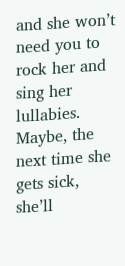and she won’t need you to rock her and sing her lullabies. Maybe, the next time she gets sick, she’ll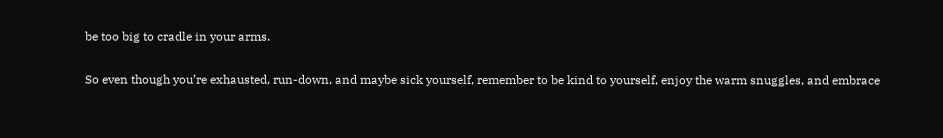be too big to cradle in your arms.

So even though you’re exhausted, run-down, and maybe sick yourself, remember to be kind to yourself, enjoy the warm snuggles, and embrace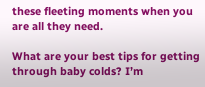these fleeting moments when you are all they need.

What are your best tips for getting through baby colds? I’m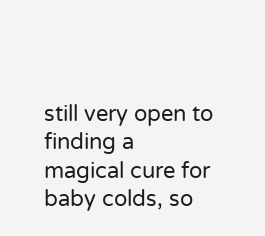still very open to finding a magical cure for baby colds, so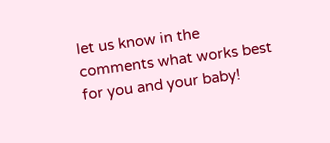let us know in the comments what works best for you and your baby!